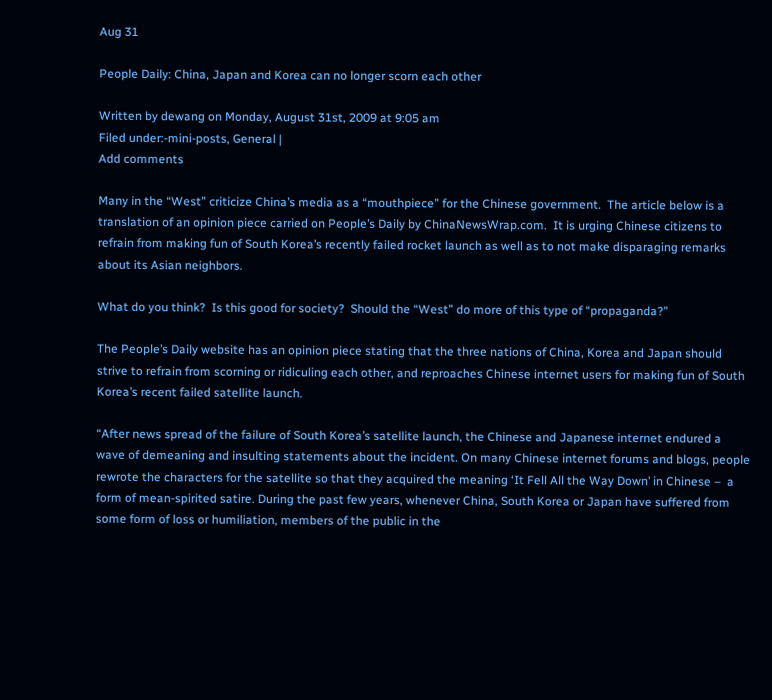Aug 31

People Daily: China, Japan and Korea can no longer scorn each other

Written by dewang on Monday, August 31st, 2009 at 9:05 am
Filed under:-mini-posts, General |
Add comments

Many in the “West” criticize China’s media as a “mouthpiece” for the Chinese government.  The article below is a translation of an opinion piece carried on People’s Daily by ChinaNewsWrap.com.  It is urging Chinese citizens to refrain from making fun of South Korea’s recently failed rocket launch as well as to not make disparaging remarks about its Asian neighbors.

What do you think?  Is this good for society?  Should the “West” do more of this type of “propaganda?”

The People’s Daily website has an opinion piece stating that the three nations of China, Korea and Japan should strive to refrain from scorning or ridiculing each other, and reproaches Chinese internet users for making fun of South Korea’s recent failed satellite launch.

“After news spread of the failure of South Korea’s satellite launch, the Chinese and Japanese internet endured a wave of demeaning and insulting statements about the incident. On many Chinese internet forums and blogs, people rewrote the characters for the satellite so that they acquired the meaning ‘It Fell All the Way Down’ in Chinese –  a form of mean-spirited satire. During the past few years, whenever China, South Korea or Japan have suffered from some form of loss or humiliation, members of the public in the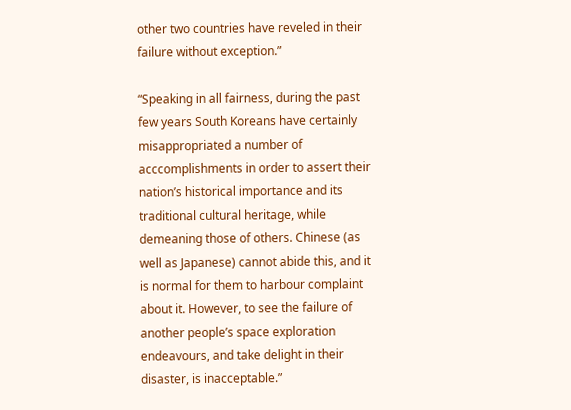other two countries have reveled in their failure without exception.”

“Speaking in all fairness, during the past few years South Koreans have certainly misappropriated a number of acccomplishments in order to assert their nation’s historical importance and its traditional cultural heritage, while demeaning those of others. Chinese (as well as Japanese) cannot abide this, and it is normal for them to harbour complaint about it. However, to see the failure of another people’s space exploration endeavours, and take delight in their disaster, is inacceptable.”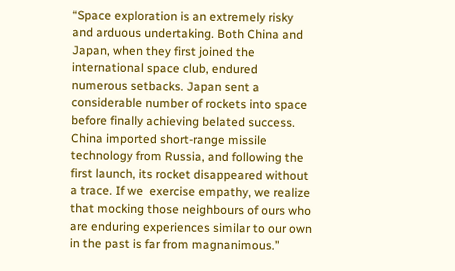“Space exploration is an extremely risky and arduous undertaking. Both China and Japan, when they first joined the international space club, endured numerous setbacks. Japan sent a considerable number of rockets into space before finally achieving belated success. China imported short-range missile technology from Russia, and following the first launch, its rocket disappeared without a trace. If we  exercise empathy, we realize that mocking those neighbours of ours who are enduring experiences similar to our own in the past is far from magnanimous.”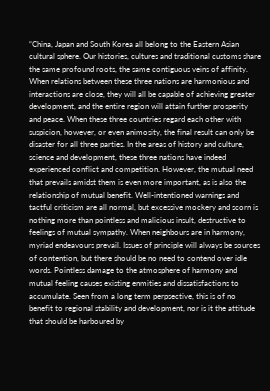“China, Japan and South Korea all belong to the Eastern Asian cultural sphere. Our histories, cultures and traditional customs share the same profound roots, the same contiguous veins of affinity. When relations between these three nations are harmonious and interactions are close, they will all be capable of achieving greater development, and the entire region will attain further prosperity and peace. When these three countries regard each other with suspicion, however, or even animosity, the final result can only be disaster for all three parties. In the areas of history and culture, science and development, these three nations have indeed experienced conflict and competition. However, the mutual need that prevails amidst them is even more important, as is also the relationship of mutual benefit. Well-intentioned warnings and tactful criticism are all normal, but excessive mockery and scorn is nothing more than pointless and malicious insult, destructive to feelings of mutual sympathy. When neighbours are in harmony, myriad endeavours prevail. Issues of principle will always be sources of contention, but there should be no need to contend over idle words. Pointless damage to the atmosphere of harmony and mutual feeling causes existing enmities and dissatisfactions to accumulate. Seen from a long term perpsective, this is of no benefit to regional stability and development, nor is it the attitude that should be harboured by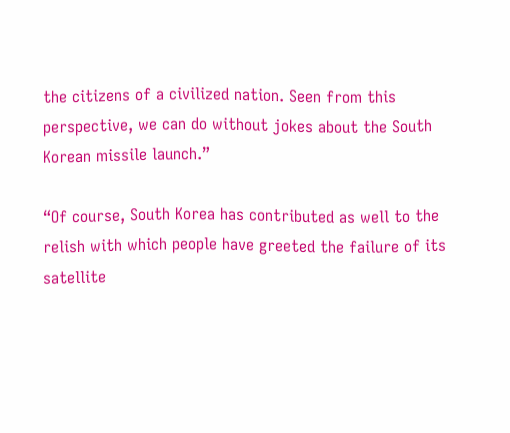the citizens of a civilized nation. Seen from this perspective, we can do without jokes about the South Korean missile launch.”

“Of course, South Korea has contributed as well to the relish with which people have greeted the failure of its satellite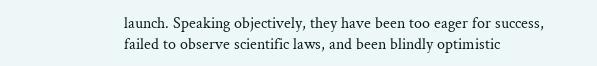launch. Speaking objectively, they have been too eager for success, failed to observe scientific laws, and been blindly optimistic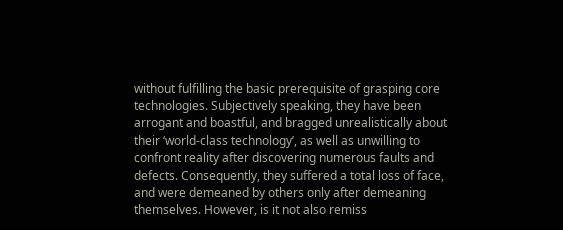without fulfilling the basic prerequisite of grasping core technologies. Subjectively speaking, they have been arrogant and boastful, and bragged unrealistically about their ‘world-class technology’, as well as unwilling to confront reality after discovering numerous faults and defects. Consequently, they suffered a total loss of face, and were demeaned by others only after demeaning themselves. However, is it not also remiss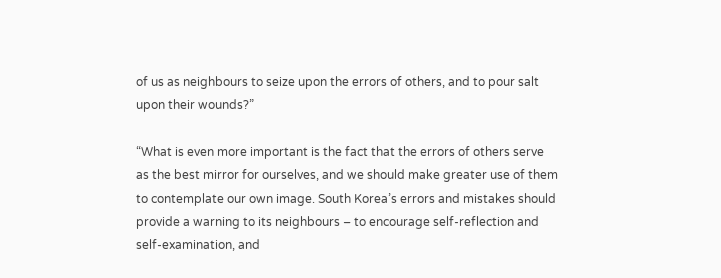of us as neighbours to seize upon the errors of others, and to pour salt upon their wounds?”

“What is even more important is the fact that the errors of others serve as the best mirror for ourselves, and we should make greater use of them to contemplate our own image. South Korea’s errors and mistakes should provide a warning to its neighbours – to encourage self-reflection and self-examination, and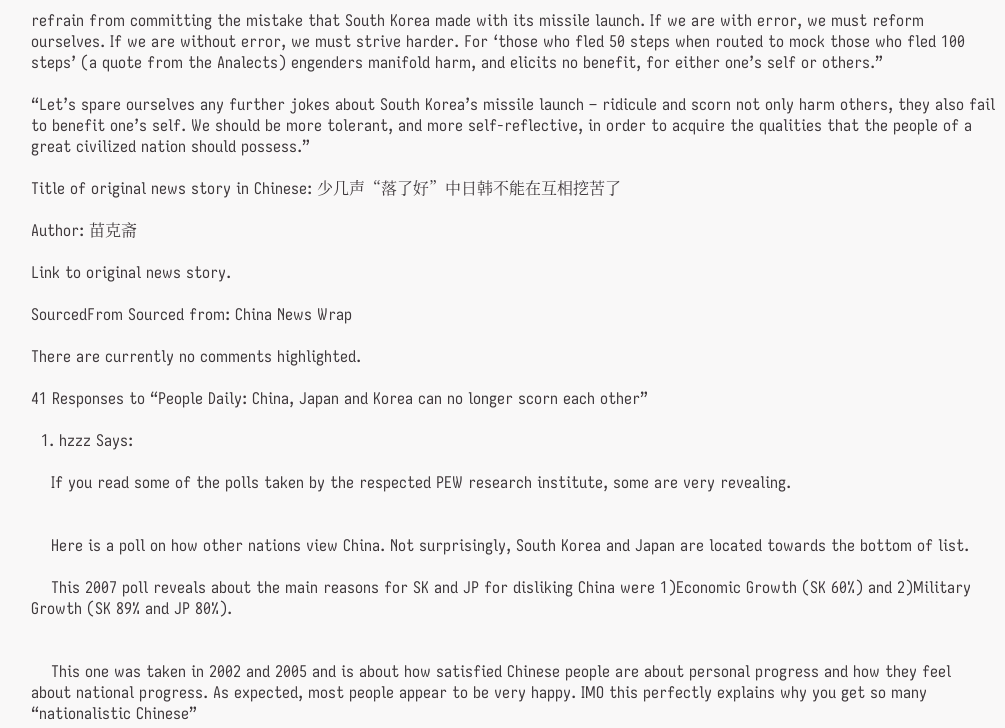refrain from committing the mistake that South Korea made with its missile launch. If we are with error, we must reform ourselves. If we are without error, we must strive harder. For ‘those who fled 50 steps when routed to mock those who fled 100 steps’ (a quote from the Analects) engenders manifold harm, and elicits no benefit, for either one’s self or others.”

“Let’s spare ourselves any further jokes about South Korea’s missile launch – ridicule and scorn not only harm others, they also fail to benefit one’s self. We should be more tolerant, and more self-reflective, in order to acquire the qualities that the people of a great civilized nation should possess.”

Title of original news story in Chinese: 少几声“落了好”中日韩不能在互相挖苦了

Author: 苗克斋

Link to original news story.

SourcedFrom Sourced from: China News Wrap

There are currently no comments highlighted.

41 Responses to “People Daily: China, Japan and Korea can no longer scorn each other”

  1. hzzz Says:

    If you read some of the polls taken by the respected PEW research institute, some are very revealing.


    Here is a poll on how other nations view China. Not surprisingly, South Korea and Japan are located towards the bottom of list.

    This 2007 poll reveals about the main reasons for SK and JP for disliking China were 1)Economic Growth (SK 60%) and 2)Military Growth (SK 89% and JP 80%).


    This one was taken in 2002 and 2005 and is about how satisfied Chinese people are about personal progress and how they feel about national progress. As expected, most people appear to be very happy. IMO this perfectly explains why you get so many “nationalistic Chinese”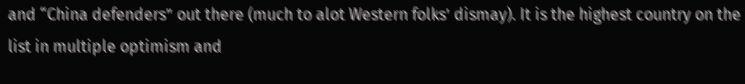and “China defenders” out there (much to alot Western folks’ dismay). It is the highest country on the list in multiple optimism and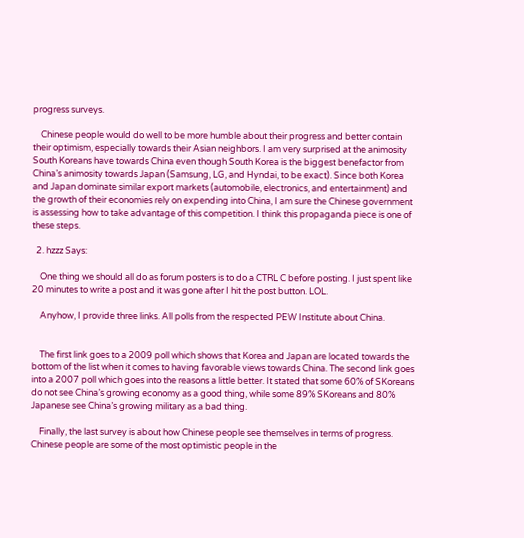progress surveys.

    Chinese people would do well to be more humble about their progress and better contain their optimism, especially towards their Asian neighbors. I am very surprised at the animosity South Koreans have towards China even though South Korea is the biggest benefactor from China’s animosity towards Japan (Samsung, LG, and Hyndai, to be exact). Since both Korea and Japan dominate similar export markets (automobile, electronics, and entertainment) and the growth of their economies rely on expending into China, I am sure the Chinese government is assessing how to take advantage of this competition. I think this propaganda piece is one of these steps.

  2. hzzz Says:

    One thing we should all do as forum posters is to do a CTRL C before posting. I just spent like 20 minutes to write a post and it was gone after I hit the post button. LOL.

    Anyhow, I provide three links. All polls from the respected PEW Institute about China.


    The first link goes to a 2009 poll which shows that Korea and Japan are located towards the bottom of the list when it comes to having favorable views towards China. The second link goes into a 2007 poll which goes into the reasons a little better. It stated that some 60% of SKoreans do not see China’s growing economy as a good thing, while some 89% SKoreans and 80% Japanese see China’s growing military as a bad thing.

    Finally, the last survey is about how Chinese people see themselves in terms of progress. Chinese people are some of the most optimistic people in the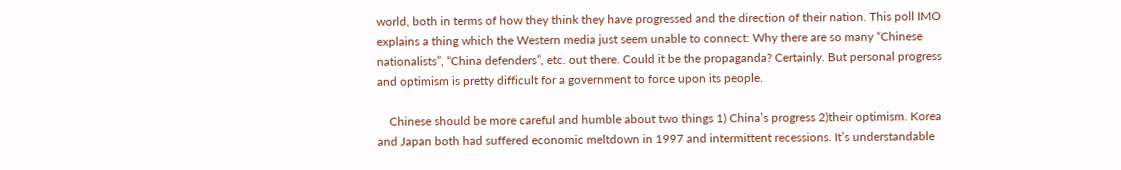world, both in terms of how they think they have progressed and the direction of their nation. This poll IMO explains a thing which the Western media just seem unable to connect: Why there are so many “Chinese nationalists”, “China defenders”, etc. out there. Could it be the propaganda? Certainly. But personal progress and optimism is pretty difficult for a government to force upon its people.

    Chinese should be more careful and humble about two things 1) China’s progress 2)their optimism. Korea and Japan both had suffered economic meltdown in 1997 and intermittent recessions. It’s understandable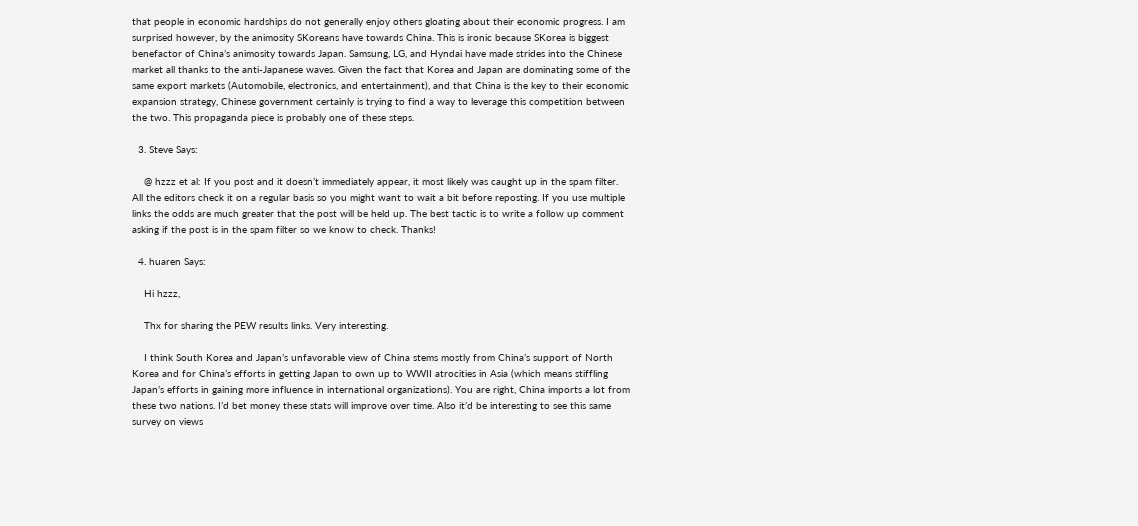that people in economic hardships do not generally enjoy others gloating about their economic progress. I am surprised however, by the animosity SKoreans have towards China. This is ironic because SKorea is biggest benefactor of China’s animosity towards Japan. Samsung, LG, and Hyndai have made strides into the Chinese market all thanks to the anti-Japanese waves. Given the fact that Korea and Japan are dominating some of the same export markets (Automobile, electronics, and entertainment), and that China is the key to their economic expansion strategy, Chinese government certainly is trying to find a way to leverage this competition between the two. This propaganda piece is probably one of these steps.

  3. Steve Says:

    @ hzzz et al: If you post and it doesn’t immediately appear, it most likely was caught up in the spam filter. All the editors check it on a regular basis so you might want to wait a bit before reposting. If you use multiple links the odds are much greater that the post will be held up. The best tactic is to write a follow up comment asking if the post is in the spam filter so we know to check. Thanks!

  4. huaren Says:

    Hi hzzz,

    Thx for sharing the PEW results links. Very interesting.

    I think South Korea and Japan’s unfavorable view of China stems mostly from China’s support of North Korea and for China’s efforts in getting Japan to own up to WWII atrocities in Asia (which means stiffling Japan’s efforts in gaining more influence in international organizations). You are right, China imports a lot from these two nations. I’d bet money these stats will improve over time. Also it’d be interesting to see this same survey on views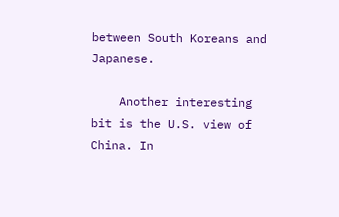between South Koreans and Japanese.

    Another interesting bit is the U.S. view of China. In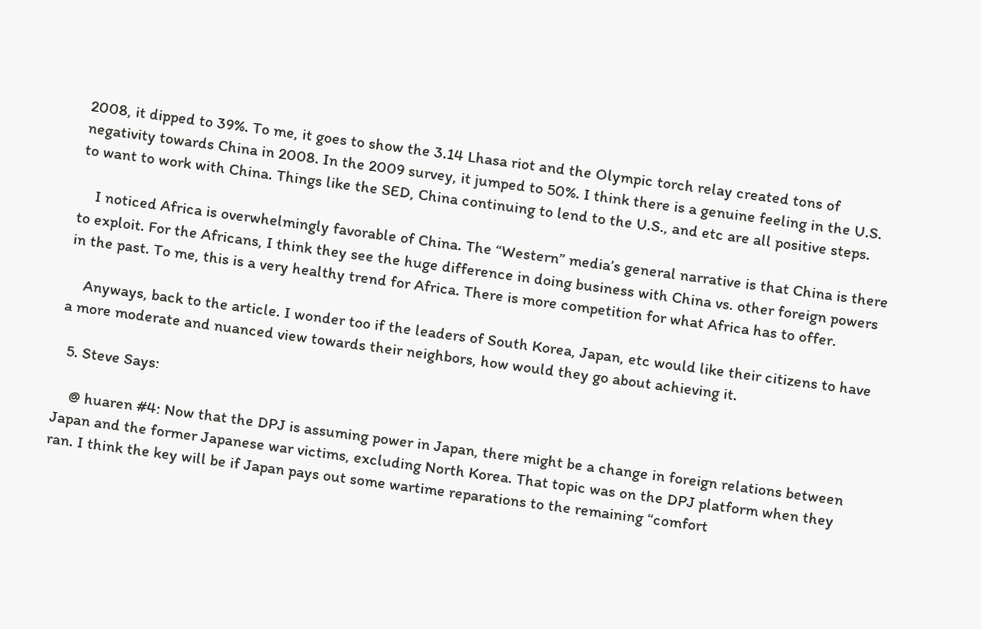2008, it dipped to 39%. To me, it goes to show the 3.14 Lhasa riot and the Olympic torch relay created tons of negativity towards China in 2008. In the 2009 survey, it jumped to 50%. I think there is a genuine feeling in the U.S. to want to work with China. Things like the SED, China continuing to lend to the U.S., and etc are all positive steps.

    I noticed Africa is overwhelmingly favorable of China. The “Western” media’s general narrative is that China is there to exploit. For the Africans, I think they see the huge difference in doing business with China vs. other foreign powers in the past. To me, this is a very healthy trend for Africa. There is more competition for what Africa has to offer.

    Anyways, back to the article. I wonder too if the leaders of South Korea, Japan, etc would like their citizens to have a more moderate and nuanced view towards their neighbors, how would they go about achieving it.

  5. Steve Says:

    @ huaren #4: Now that the DPJ is assuming power in Japan, there might be a change in foreign relations between Japan and the former Japanese war victims, excluding North Korea. That topic was on the DPJ platform when they ran. I think the key will be if Japan pays out some wartime reparations to the remaining “comfort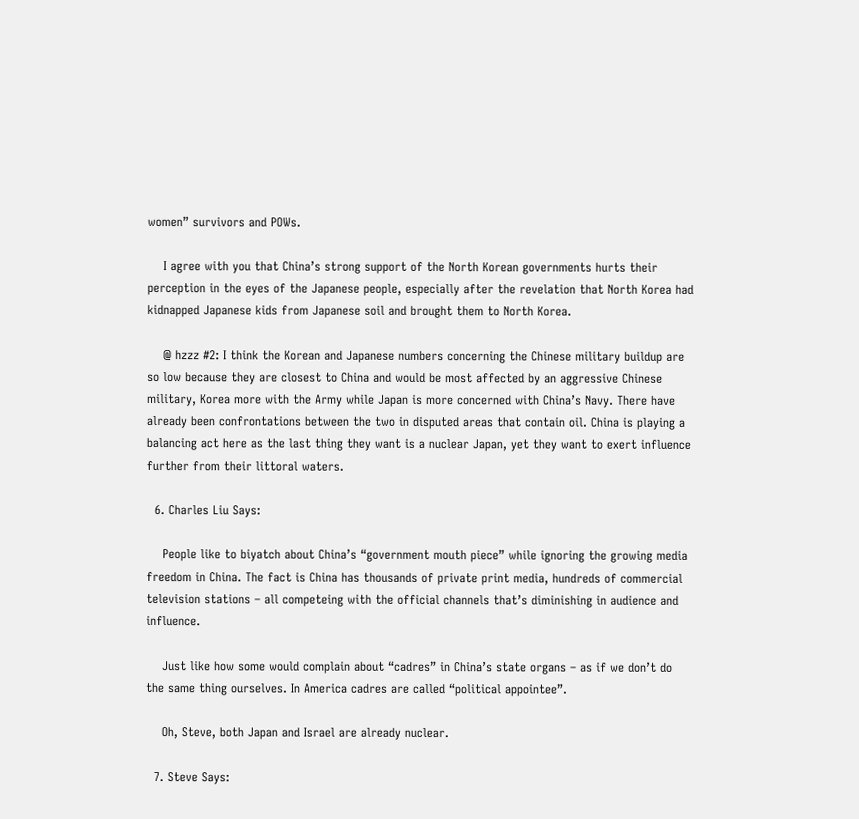women” survivors and POWs.

    I agree with you that China’s strong support of the North Korean governments hurts their perception in the eyes of the Japanese people, especially after the revelation that North Korea had kidnapped Japanese kids from Japanese soil and brought them to North Korea.

    @ hzzz #2: I think the Korean and Japanese numbers concerning the Chinese military buildup are so low because they are closest to China and would be most affected by an aggressive Chinese military, Korea more with the Army while Japan is more concerned with China’s Navy. There have already been confrontations between the two in disputed areas that contain oil. China is playing a balancing act here as the last thing they want is a nuclear Japan, yet they want to exert influence further from their littoral waters.

  6. Charles Liu Says:

    People like to biyatch about China’s “government mouth piece” while ignoring the growing media freedom in China. The fact is China has thousands of private print media, hundreds of commercial television stations – all competeing with the official channels that’s diminishing in audience and influence.

    Just like how some would complain about “cadres” in China’s state organs – as if we don’t do the same thing ourselves. In America cadres are called “political appointee”.

    Oh, Steve, both Japan and Israel are already nuclear.

  7. Steve Says: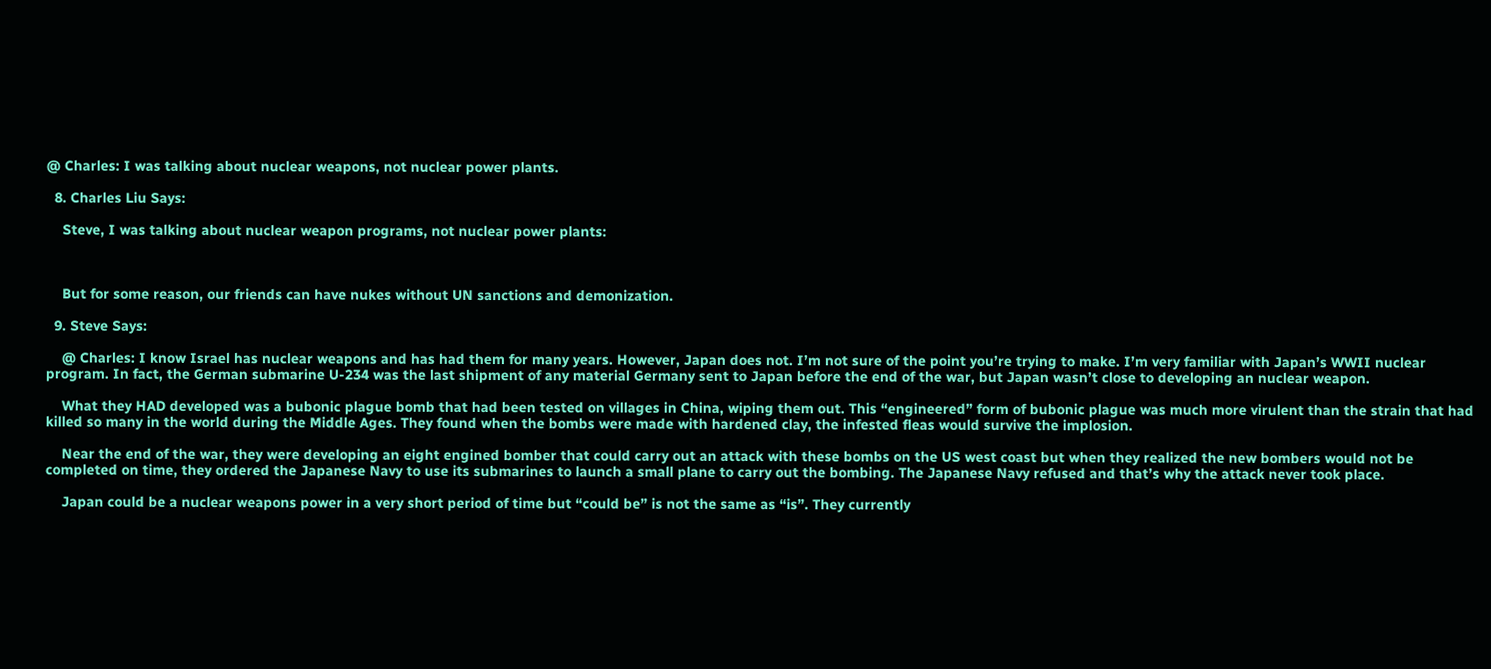@ Charles: I was talking about nuclear weapons, not nuclear power plants.

  8. Charles Liu Says:

    Steve, I was talking about nuclear weapon programs, not nuclear power plants:



    But for some reason, our friends can have nukes without UN sanctions and demonization.

  9. Steve Says:

    @ Charles: I know Israel has nuclear weapons and has had them for many years. However, Japan does not. I’m not sure of the point you’re trying to make. I’m very familiar with Japan’s WWII nuclear program. In fact, the German submarine U-234 was the last shipment of any material Germany sent to Japan before the end of the war, but Japan wasn’t close to developing an nuclear weapon.

    What they HAD developed was a bubonic plague bomb that had been tested on villages in China, wiping them out. This “engineered” form of bubonic plague was much more virulent than the strain that had killed so many in the world during the Middle Ages. They found when the bombs were made with hardened clay, the infested fleas would survive the implosion.

    Near the end of the war, they were developing an eight engined bomber that could carry out an attack with these bombs on the US west coast but when they realized the new bombers would not be completed on time, they ordered the Japanese Navy to use its submarines to launch a small plane to carry out the bombing. The Japanese Navy refused and that’s why the attack never took place.

    Japan could be a nuclear weapons power in a very short period of time but “could be” is not the same as “is”. They currently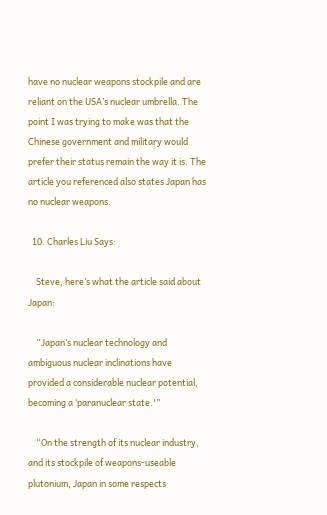have no nuclear weapons stockpile and are reliant on the USA’s nuclear umbrella. The point I was trying to make was that the Chinese government and military would prefer their status remain the way it is. The article you referenced also states Japan has no nuclear weapons.

  10. Charles Liu Says:

    Steve, here’s what the article said about Japan:

    “Japan’s nuclear technology and ambiguous nuclear inclinations have provided a considerable nuclear potential, becoming a ‘paranuclear state.'”

    “On the strength of its nuclear industry, and its stockpile of weapons-useable plutonium, Japan in some respects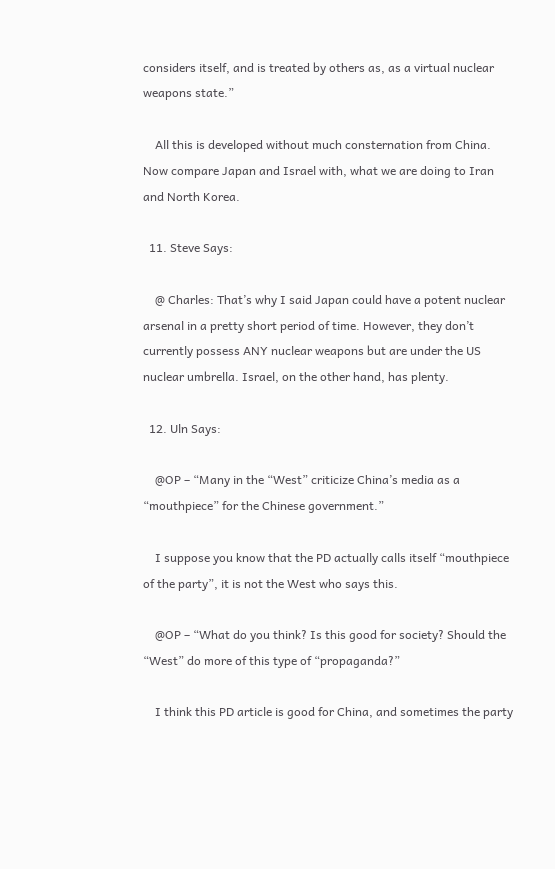considers itself, and is treated by others as, as a virtual nuclear weapons state.”

    All this is developed without much consternation from China. Now compare Japan and Israel with, what we are doing to Iran and North Korea.

  11. Steve Says:

    @ Charles: That’s why I said Japan could have a potent nuclear arsenal in a pretty short period of time. However, they don’t currently possess ANY nuclear weapons but are under the US nuclear umbrella. Israel, on the other hand, has plenty.

  12. Uln Says:

    @OP – “Many in the “West” criticize China’s media as a “mouthpiece” for the Chinese government.”

    I suppose you know that the PD actually calls itself “mouthpiece of the party”, it is not the West who says this.

    @OP – “What do you think? Is this good for society? Should the “West” do more of this type of “propaganda?”

    I think this PD article is good for China, and sometimes the party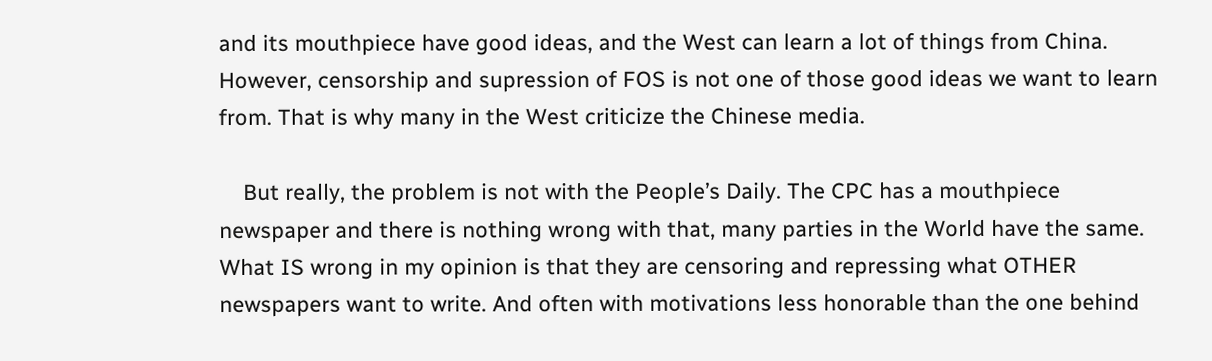and its mouthpiece have good ideas, and the West can learn a lot of things from China. However, censorship and supression of FOS is not one of those good ideas we want to learn from. That is why many in the West criticize the Chinese media.

    But really, the problem is not with the People’s Daily. The CPC has a mouthpiece newspaper and there is nothing wrong with that, many parties in the World have the same. What IS wrong in my opinion is that they are censoring and repressing what OTHER newspapers want to write. And often with motivations less honorable than the one behind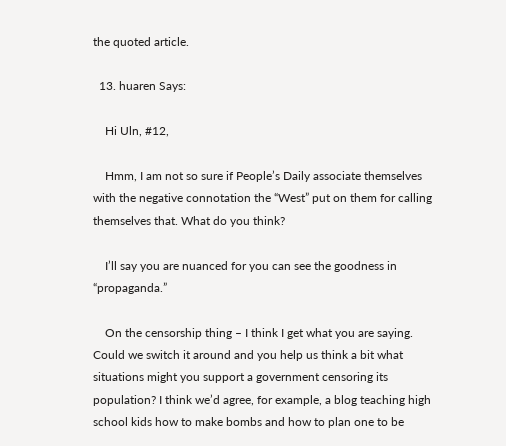the quoted article.

  13. huaren Says:

    Hi Uln, #12,

    Hmm, I am not so sure if People’s Daily associate themselves with the negative connotation the “West” put on them for calling themselves that. What do you think?

    I’ll say you are nuanced for you can see the goodness in “propaganda.”

    On the censorship thing – I think I get what you are saying. Could we switch it around and you help us think a bit what situations might you support a government censoring its population? I think we’d agree, for example, a blog teaching high school kids how to make bombs and how to plan one to be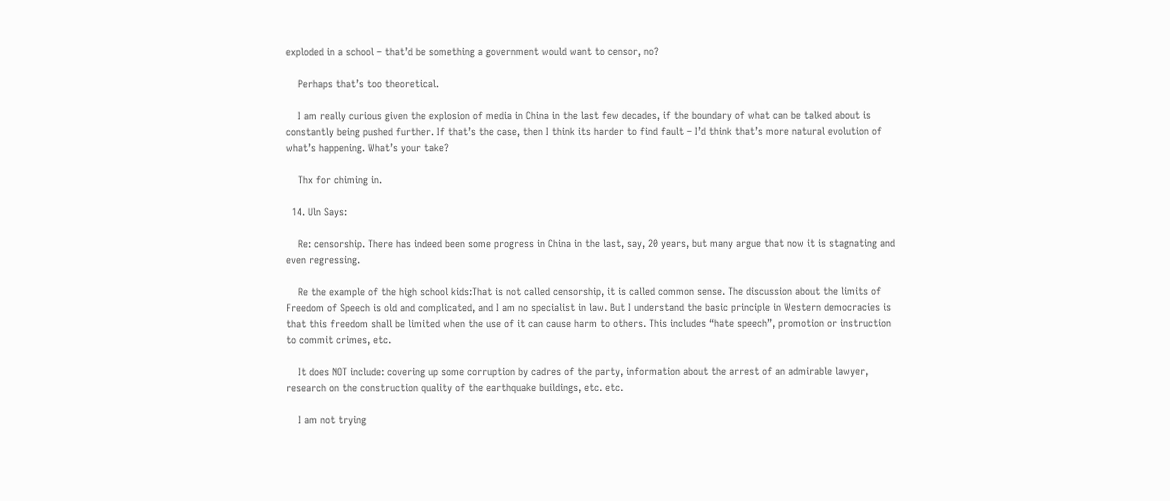exploded in a school – that’d be something a government would want to censor, no?

    Perhaps that’s too theoretical.

    I am really curious given the explosion of media in China in the last few decades, if the boundary of what can be talked about is constantly being pushed further. If that’s the case, then I think its harder to find fault – I’d think that’s more natural evolution of what’s happening. What’s your take?

    Thx for chiming in.

  14. Uln Says:

    Re: censorship. There has indeed been some progress in China in the last, say, 20 years, but many argue that now it is stagnating and even regressing.

    Re the example of the high school kids:That is not called censorship, it is called common sense. The discussion about the limits of Freedom of Speech is old and complicated, and I am no specialist in law. But I understand the basic principle in Western democracies is that this freedom shall be limited when the use of it can cause harm to others. This includes “hate speech”, promotion or instruction to commit crimes, etc.

    It does NOT include: covering up some corruption by cadres of the party, information about the arrest of an admirable lawyer, research on the construction quality of the earthquake buildings, etc. etc.

    I am not trying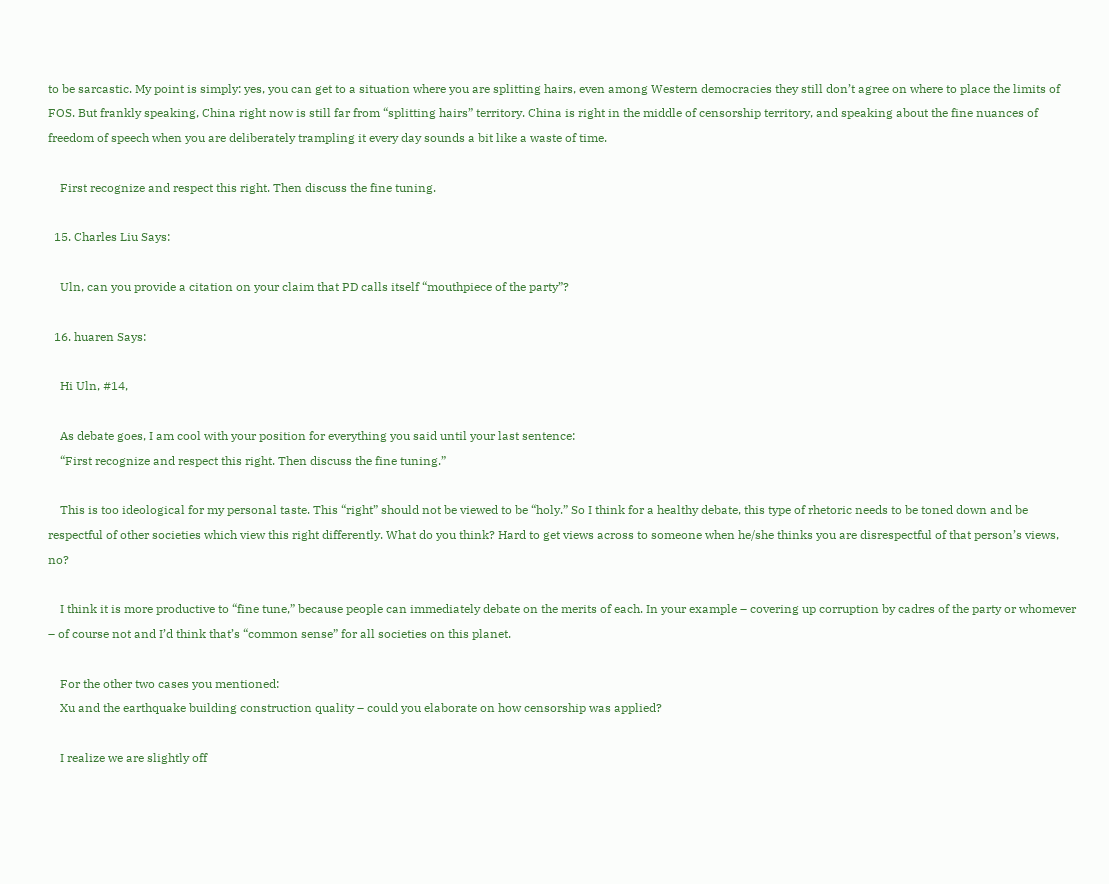to be sarcastic. My point is simply: yes, you can get to a situation where you are splitting hairs, even among Western democracies they still don’t agree on where to place the limits of FOS. But frankly speaking, China right now is still far from “splitting hairs” territory. China is right in the middle of censorship territory, and speaking about the fine nuances of freedom of speech when you are deliberately trampling it every day sounds a bit like a waste of time.

    First recognize and respect this right. Then discuss the fine tuning.

  15. Charles Liu Says:

    Uln, can you provide a citation on your claim that PD calls itself “mouthpiece of the party”?

  16. huaren Says:

    Hi Uln, #14,

    As debate goes, I am cool with your position for everything you said until your last sentence:
    “First recognize and respect this right. Then discuss the fine tuning.”

    This is too ideological for my personal taste. This “right” should not be viewed to be “holy.” So I think for a healthy debate, this type of rhetoric needs to be toned down and be respectful of other societies which view this right differently. What do you think? Hard to get views across to someone when he/she thinks you are disrespectful of that person’s views, no?

    I think it is more productive to “fine tune,” because people can immediately debate on the merits of each. In your example – covering up corruption by cadres of the party or whomever – of course not and I’d think that’s “common sense” for all societies on this planet.

    For the other two cases you mentioned:
    Xu and the earthquake building construction quality – could you elaborate on how censorship was applied?

    I realize we are slightly off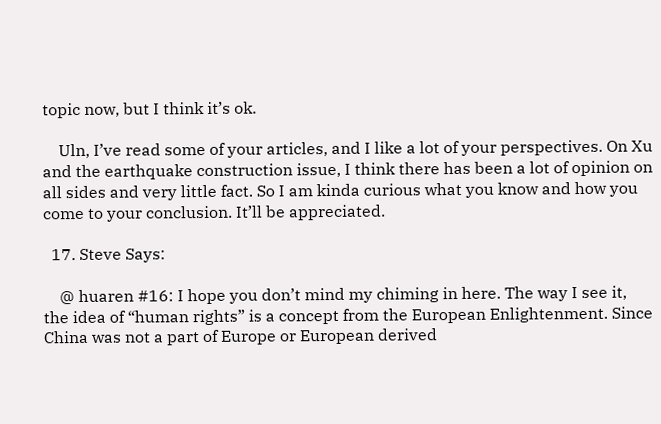topic now, but I think it’s ok.

    Uln, I’ve read some of your articles, and I like a lot of your perspectives. On Xu and the earthquake construction issue, I think there has been a lot of opinion on all sides and very little fact. So I am kinda curious what you know and how you come to your conclusion. It’ll be appreciated.

  17. Steve Says:

    @ huaren #16: I hope you don’t mind my chiming in here. The way I see it, the idea of “human rights” is a concept from the European Enlightenment. Since China was not a part of Europe or European derived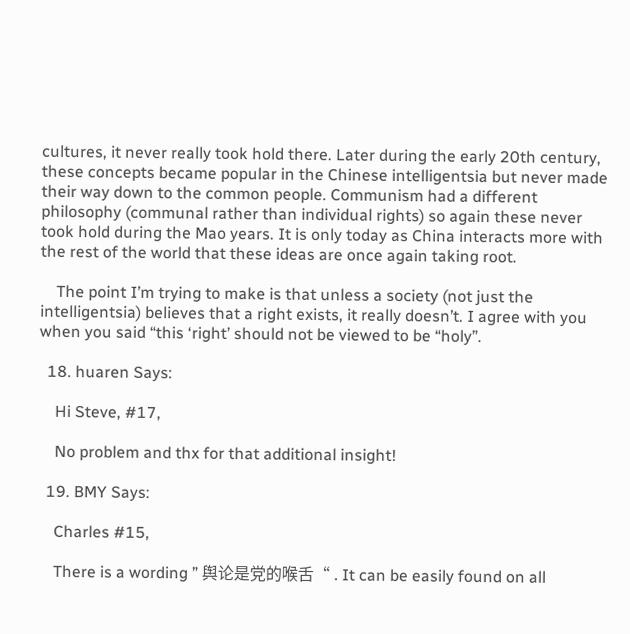cultures, it never really took hold there. Later during the early 20th century, these concepts became popular in the Chinese intelligentsia but never made their way down to the common people. Communism had a different philosophy (communal rather than individual rights) so again these never took hold during the Mao years. It is only today as China interacts more with the rest of the world that these ideas are once again taking root.

    The point I’m trying to make is that unless a society (not just the intelligentsia) believes that a right exists, it really doesn’t. I agree with you when you said “this ‘right’ should not be viewed to be “holy”.

  18. huaren Says:

    Hi Steve, #17,

    No problem and thx for that additional insight!

  19. BMY Says:

    Charles #15,

    There is a wording ” 舆论是党的喉舌“ . It can be easily found on all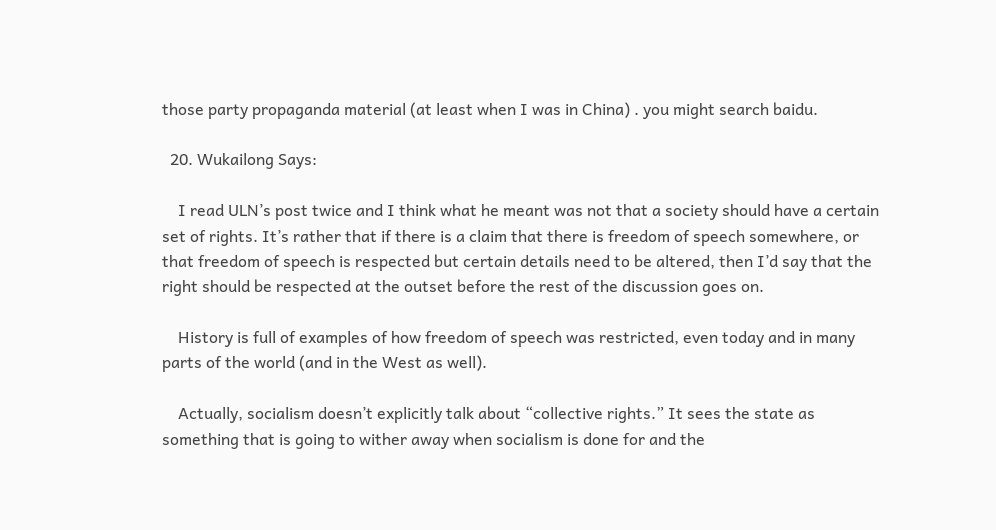those party propaganda material (at least when I was in China) . you might search baidu.

  20. Wukailong Says:

    I read ULN’s post twice and I think what he meant was not that a society should have a certain set of rights. It’s rather that if there is a claim that there is freedom of speech somewhere, or that freedom of speech is respected but certain details need to be altered, then I’d say that the right should be respected at the outset before the rest of the discussion goes on.

    History is full of examples of how freedom of speech was restricted, even today and in many parts of the world (and in the West as well).

    Actually, socialism doesn’t explicitly talk about “collective rights.” It sees the state as something that is going to wither away when socialism is done for and the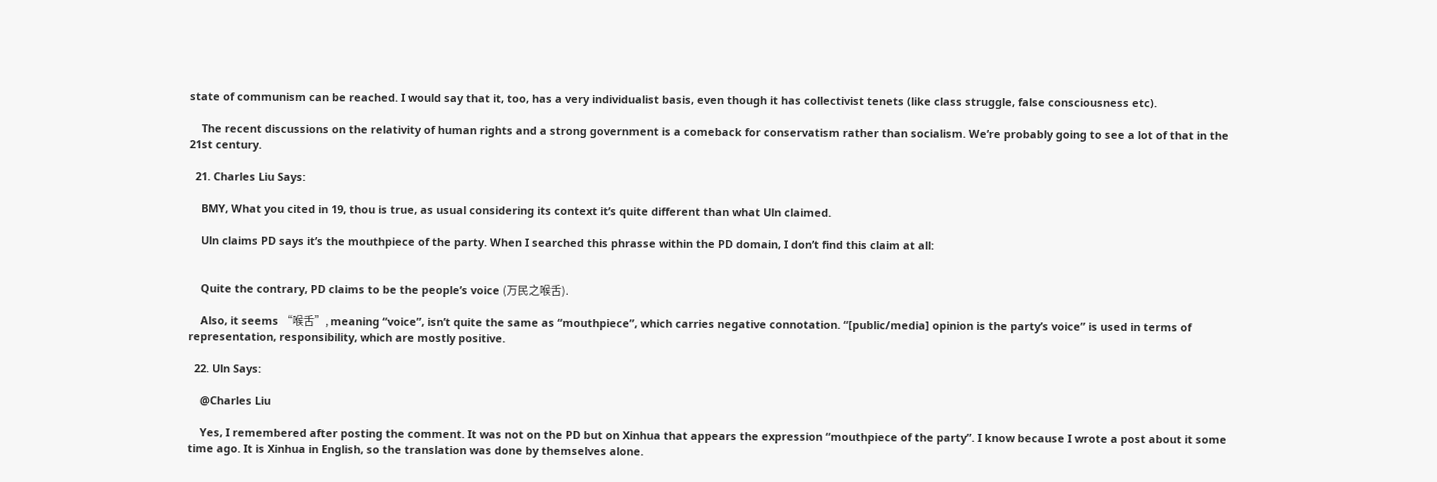state of communism can be reached. I would say that it, too, has a very individualist basis, even though it has collectivist tenets (like class struggle, false consciousness etc).

    The recent discussions on the relativity of human rights and a strong government is a comeback for conservatism rather than socialism. We’re probably going to see a lot of that in the 21st century.

  21. Charles Liu Says:

    BMY, What you cited in 19, thou is true, as usual considering its context it’s quite different than what Uln claimed.

    Uln claims PD says it’s the mouthpiece of the party. When I searched this phrasse within the PD domain, I don’t find this claim at all:


    Quite the contrary, PD claims to be the people’s voice (万民之喉舌).

    Also, it seems “喉舌”, meaning “voice”, isn’t quite the same as “mouthpiece”, which carries negative connotation. “[public/media] opinion is the party’s voice” is used in terms of representation, responsibility, which are mostly positive.

  22. Uln Says:

    @Charles Liu

    Yes, I remembered after posting the comment. It was not on the PD but on Xinhua that appears the expression “mouthpiece of the party”. I know because I wrote a post about it some time ago. It is Xinhua in English, so the translation was done by themselves alone.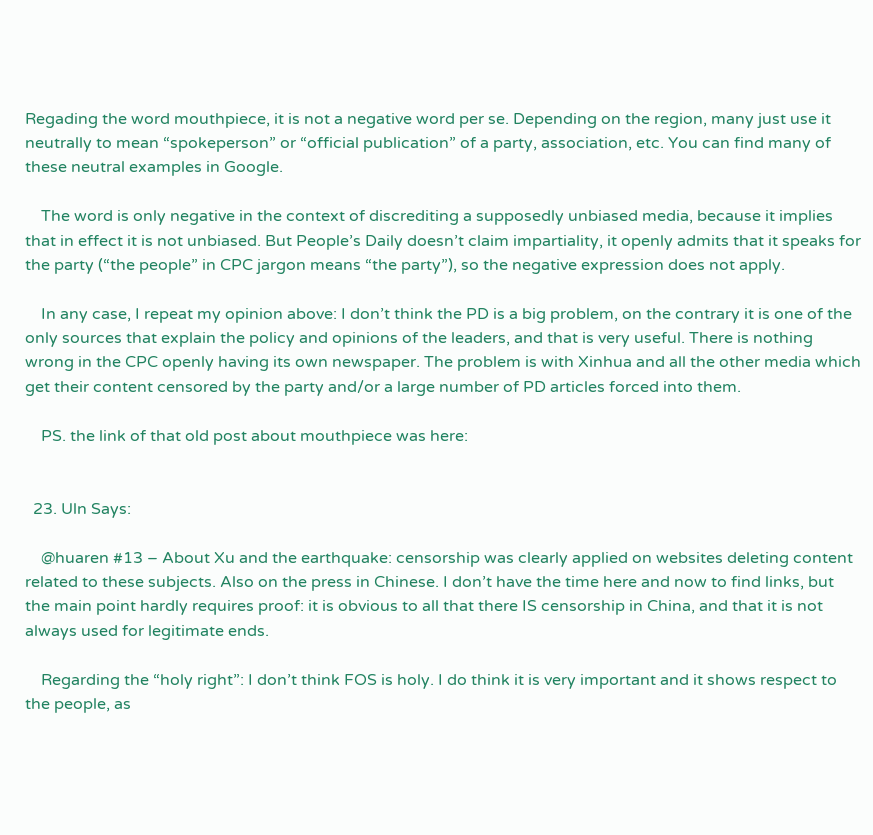Regading the word mouthpiece, it is not a negative word per se. Depending on the region, many just use it neutrally to mean “spokeperson” or “official publication” of a party, association, etc. You can find many of these neutral examples in Google.

    The word is only negative in the context of discrediting a supposedly unbiased media, because it implies that in effect it is not unbiased. But People’s Daily doesn’t claim impartiality, it openly admits that it speaks for the party (“the people” in CPC jargon means “the party”), so the negative expression does not apply.

    In any case, I repeat my opinion above: I don’t think the PD is a big problem, on the contrary it is one of the only sources that explain the policy and opinions of the leaders, and that is very useful. There is nothing wrong in the CPC openly having its own newspaper. The problem is with Xinhua and all the other media which get their content censored by the party and/or a large number of PD articles forced into them.

    PS. the link of that old post about mouthpiece was here:


  23. Uln Says:

    @huaren #13 – About Xu and the earthquake: censorship was clearly applied on websites deleting content related to these subjects. Also on the press in Chinese. I don’t have the time here and now to find links, but the main point hardly requires proof: it is obvious to all that there IS censorship in China, and that it is not always used for legitimate ends.

    Regarding the “holy right”: I don’t think FOS is holy. I do think it is very important and it shows respect to the people, as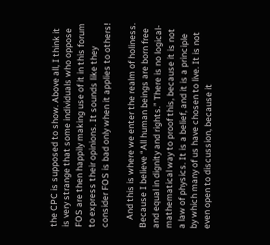the CPC is supposed to show. Above all, I think it is very strange that some individuals who oppose FOS are then happily making use of it in this forum to express their opinions. It sounds like they consider FOS is bad only when it applies to others!

    And this is where we enter the realm of holiness. Because I believe “All human beings are born free and equal in dignity and rights.” There is no logical-mathematical way to proof this, because it is not a law of physics. It is a belief, and it is a principle by which many of us have chosen to live. It is not even open to discussion, because it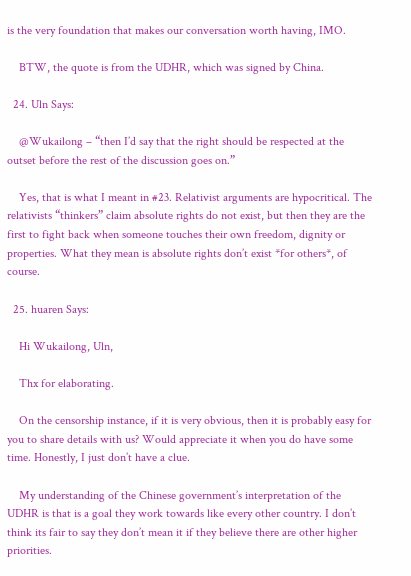is the very foundation that makes our conversation worth having, IMO.

    BTW, the quote is from the UDHR, which was signed by China.

  24. Uln Says:

    @Wukailong – “then I’d say that the right should be respected at the outset before the rest of the discussion goes on.”

    Yes, that is what I meant in #23. Relativist arguments are hypocritical. The relativists “thinkers” claim absolute rights do not exist, but then they are the first to fight back when someone touches their own freedom, dignity or properties. What they mean is absolute rights don’t exist *for others*, of course.

  25. huaren Says:

    Hi Wukailong, Uln,

    Thx for elaborating.

    On the censorship instance, if it is very obvious, then it is probably easy for you to share details with us? Would appreciate it when you do have some time. Honestly, I just don’t have a clue.

    My understanding of the Chinese government’s interpretation of the UDHR is that is a goal they work towards like every other country. I don’t think its fair to say they don’t mean it if they believe there are other higher priorities.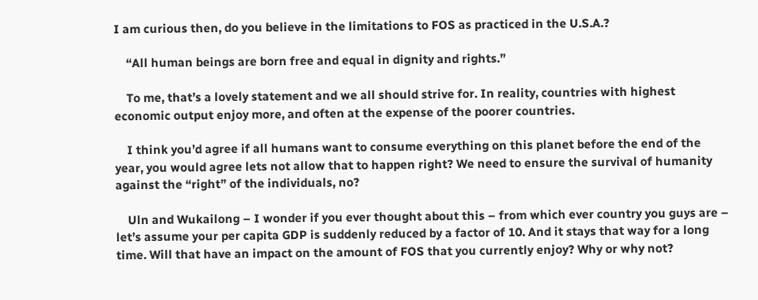I am curious then, do you believe in the limitations to FOS as practiced in the U.S.A.?

    “All human beings are born free and equal in dignity and rights.”

    To me, that’s a lovely statement and we all should strive for. In reality, countries with highest economic output enjoy more, and often at the expense of the poorer countries.

    I think you’d agree if all humans want to consume everything on this planet before the end of the year, you would agree lets not allow that to happen right? We need to ensure the survival of humanity against the “right” of the individuals, no?

    Uln and Wukailong – I wonder if you ever thought about this – from which ever country you guys are – let’s assume your per capita GDP is suddenly reduced by a factor of 10. And it stays that way for a long time. Will that have an impact on the amount of FOS that you currently enjoy? Why or why not?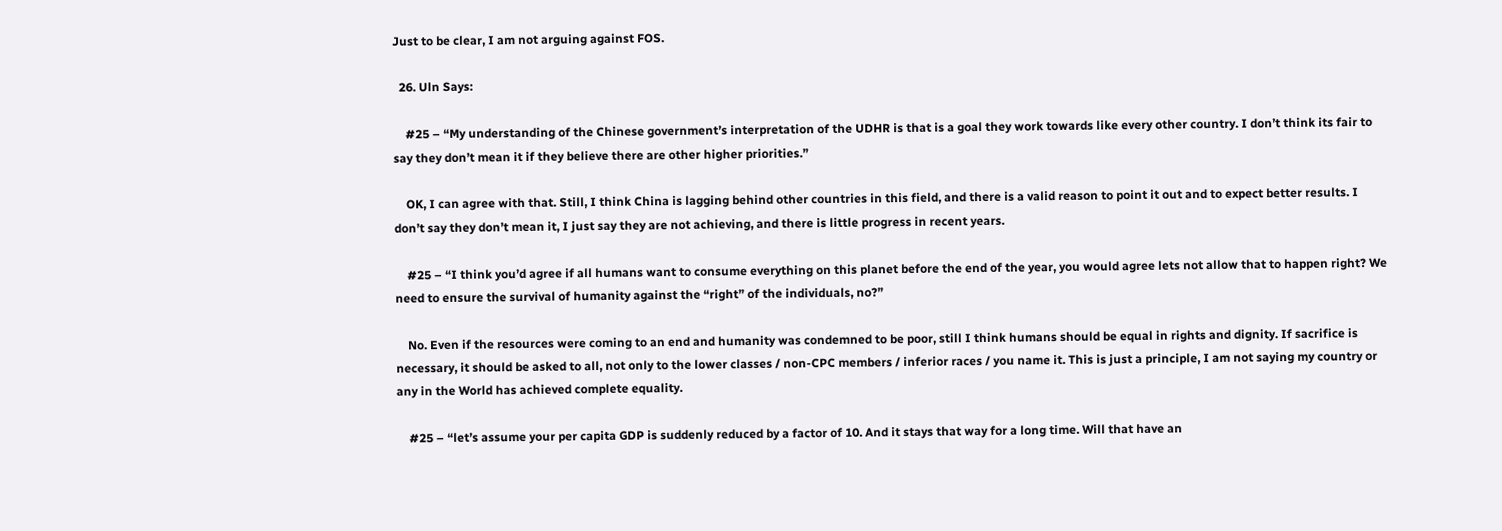Just to be clear, I am not arguing against FOS.

  26. Uln Says:

    #25 – “My understanding of the Chinese government’s interpretation of the UDHR is that is a goal they work towards like every other country. I don’t think its fair to say they don’t mean it if they believe there are other higher priorities.”

    OK, I can agree with that. Still, I think China is lagging behind other countries in this field, and there is a valid reason to point it out and to expect better results. I don’t say they don’t mean it, I just say they are not achieving, and there is little progress in recent years.

    #25 – “I think you’d agree if all humans want to consume everything on this planet before the end of the year, you would agree lets not allow that to happen right? We need to ensure the survival of humanity against the “right” of the individuals, no?”

    No. Even if the resources were coming to an end and humanity was condemned to be poor, still I think humans should be equal in rights and dignity. If sacrifice is necessary, it should be asked to all, not only to the lower classes / non-CPC members / inferior races / you name it. This is just a principle, I am not saying my country or any in the World has achieved complete equality.

    #25 – “let’s assume your per capita GDP is suddenly reduced by a factor of 10. And it stays that way for a long time. Will that have an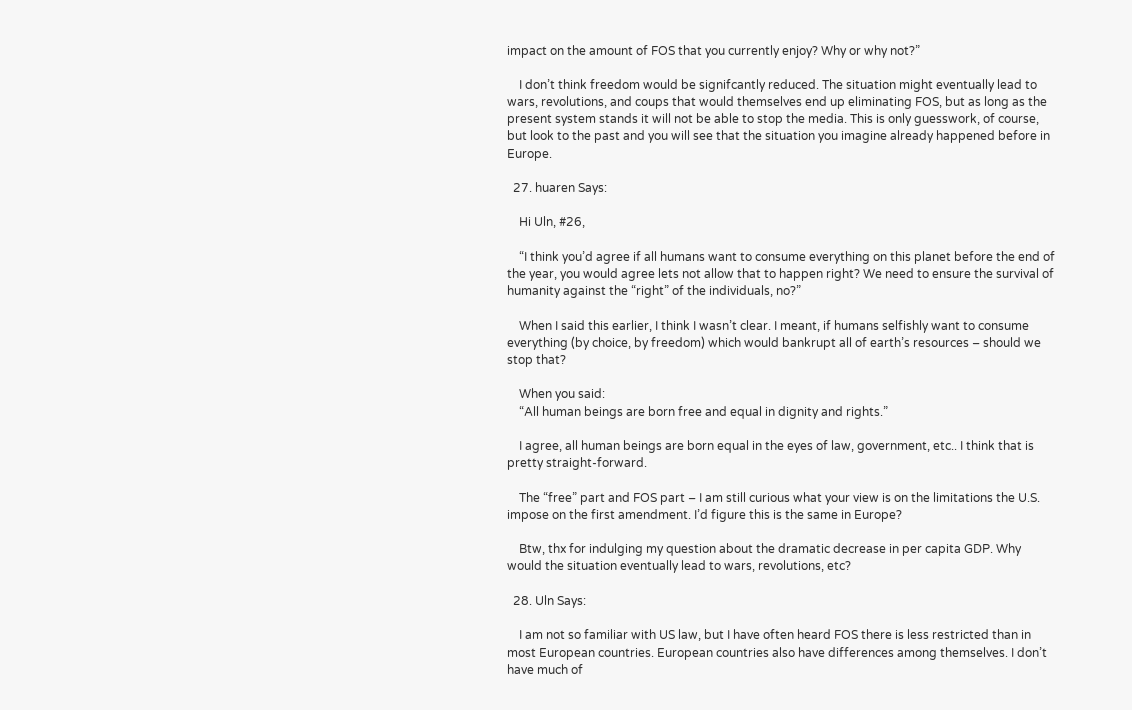impact on the amount of FOS that you currently enjoy? Why or why not?”

    I don’t think freedom would be signifcantly reduced. The situation might eventually lead to wars, revolutions, and coups that would themselves end up eliminating FOS, but as long as the present system stands it will not be able to stop the media. This is only guesswork, of course, but look to the past and you will see that the situation you imagine already happened before in Europe.

  27. huaren Says:

    Hi Uln, #26,

    “I think you’d agree if all humans want to consume everything on this planet before the end of the year, you would agree lets not allow that to happen right? We need to ensure the survival of humanity against the “right” of the individuals, no?”

    When I said this earlier, I think I wasn’t clear. I meant, if humans selfishly want to consume everything (by choice, by freedom) which would bankrupt all of earth’s resources – should we stop that?

    When you said:
    “All human beings are born free and equal in dignity and rights.”

    I agree, all human beings are born equal in the eyes of law, government, etc.. I think that is pretty straight-forward.

    The “free” part and FOS part – I am still curious what your view is on the limitations the U.S. impose on the first amendment. I’d figure this is the same in Europe?

    Btw, thx for indulging my question about the dramatic decrease in per capita GDP. Why would the situation eventually lead to wars, revolutions, etc?

  28. Uln Says:

    I am not so familiar with US law, but I have often heard FOS there is less restricted than in most European countries. European countries also have differences among themselves. I don’t have much of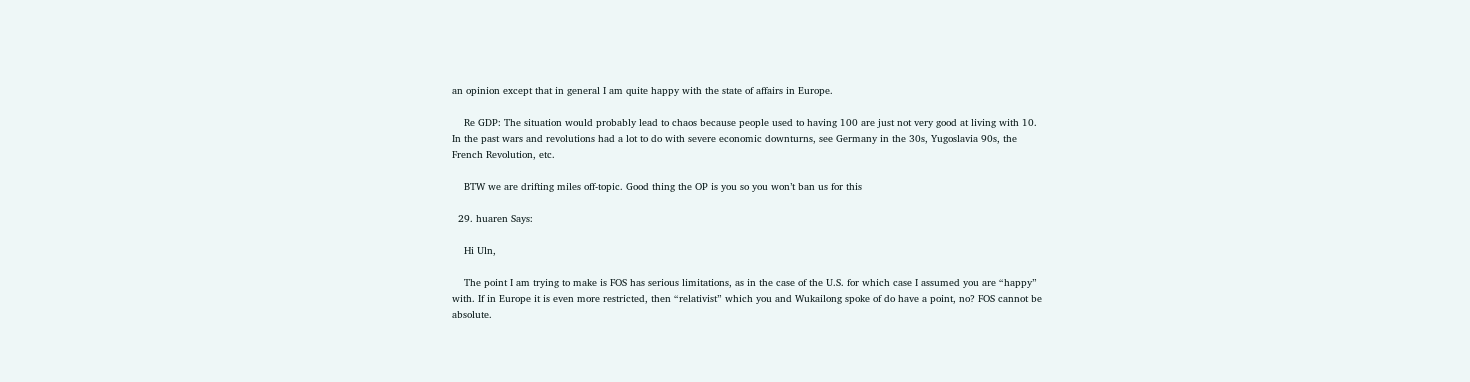an opinion except that in general I am quite happy with the state of affairs in Europe.

    Re GDP: The situation would probably lead to chaos because people used to having 100 are just not very good at living with 10. In the past wars and revolutions had a lot to do with severe economic downturns, see Germany in the 30s, Yugoslavia 90s, the French Revolution, etc.

    BTW we are drifting miles off-topic. Good thing the OP is you so you won’t ban us for this

  29. huaren Says:

    Hi Uln,

    The point I am trying to make is FOS has serious limitations, as in the case of the U.S. for which case I assumed you are “happy” with. If in Europe it is even more restricted, then “relativist” which you and Wukailong spoke of do have a point, no? FOS cannot be absolute.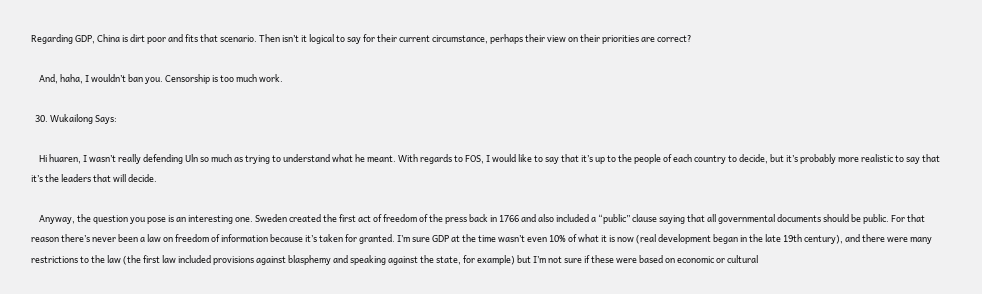Regarding GDP, China is dirt poor and fits that scenario. Then isn’t it logical to say for their current circumstance, perhaps their view on their priorities are correct?

    And, haha, I wouldn’t ban you. Censorship is too much work.

  30. Wukailong Says:

    Hi huaren, I wasn’t really defending Uln so much as trying to understand what he meant. With regards to FOS, I would like to say that it’s up to the people of each country to decide, but it’s probably more realistic to say that it’s the leaders that will decide.

    Anyway, the question you pose is an interesting one. Sweden created the first act of freedom of the press back in 1766 and also included a “public” clause saying that all governmental documents should be public. For that reason there’s never been a law on freedom of information because it’s taken for granted. I’m sure GDP at the time wasn’t even 10% of what it is now (real development began in the late 19th century), and there were many restrictions to the law (the first law included provisions against blasphemy and speaking against the state, for example) but I’m not sure if these were based on economic or cultural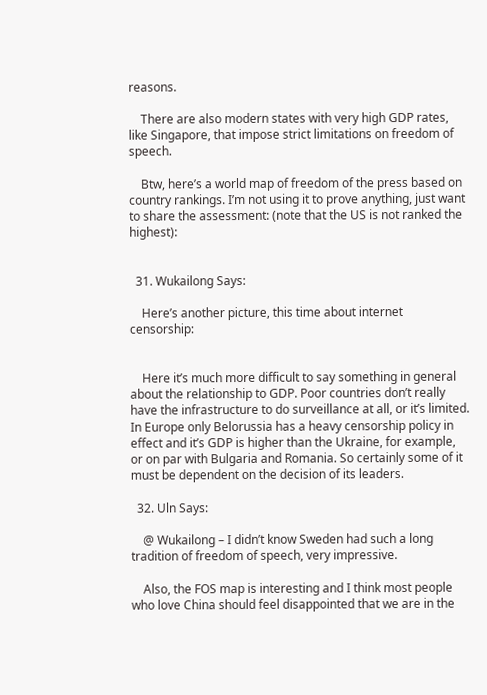reasons.

    There are also modern states with very high GDP rates, like Singapore, that impose strict limitations on freedom of speech.

    Btw, here’s a world map of freedom of the press based on country rankings. I’m not using it to prove anything, just want to share the assessment: (note that the US is not ranked the highest):


  31. Wukailong Says:

    Here’s another picture, this time about internet censorship:


    Here it’s much more difficult to say something in general about the relationship to GDP. Poor countries don’t really have the infrastructure to do surveillance at all, or it’s limited. In Europe only Belorussia has a heavy censorship policy in effect and it’s GDP is higher than the Ukraine, for example, or on par with Bulgaria and Romania. So certainly some of it must be dependent on the decision of its leaders.

  32. Uln Says:

    @ Wukailong – I didn’t know Sweden had such a long tradition of freedom of speech, very impressive.

    Also, the FOS map is interesting and I think most people who love China should feel disappointed that we are in the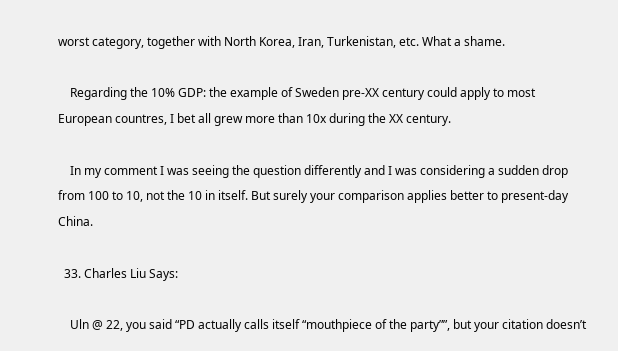worst category, together with North Korea, Iran, Turkenistan, etc. What a shame.

    Regarding the 10% GDP: the example of Sweden pre-XX century could apply to most European countres, I bet all grew more than 10x during the XX century.

    In my comment I was seeing the question differently and I was considering a sudden drop from 100 to 10, not the 10 in itself. But surely your comparison applies better to present-day China.

  33. Charles Liu Says:

    Uln @ 22, you said “PD actually calls itself “mouthpiece of the party””, but your citation doesn’t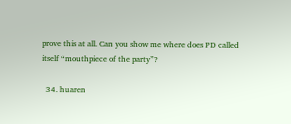prove this at all. Can you show me where does PD called itself “mouthpiece of the party”?

  34. huaren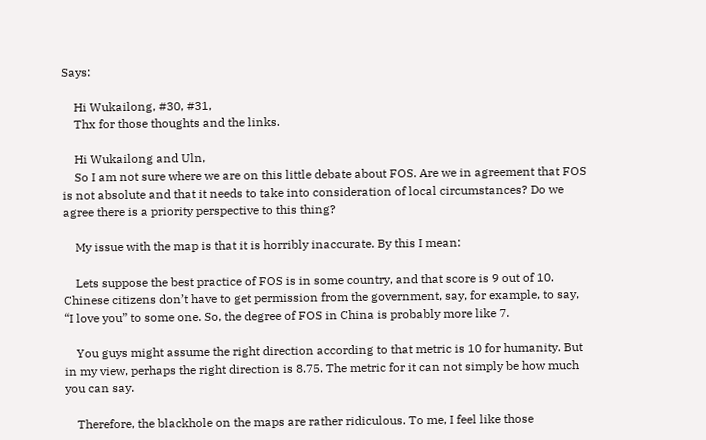Says:

    Hi Wukailong, #30, #31,
    Thx for those thoughts and the links.

    Hi Wukailong and Uln,
    So I am not sure where we are on this little debate about FOS. Are we in agreement that FOS is not absolute and that it needs to take into consideration of local circumstances? Do we agree there is a priority perspective to this thing?

    My issue with the map is that it is horribly inaccurate. By this I mean:

    Lets suppose the best practice of FOS is in some country, and that score is 9 out of 10. Chinese citizens don’t have to get permission from the government, say, for example, to say, “I love you” to some one. So, the degree of FOS in China is probably more like 7.

    You guys might assume the right direction according to that metric is 10 for humanity. But in my view, perhaps the right direction is 8.75. The metric for it can not simply be how much you can say.

    Therefore, the blackhole on the maps are rather ridiculous. To me, I feel like those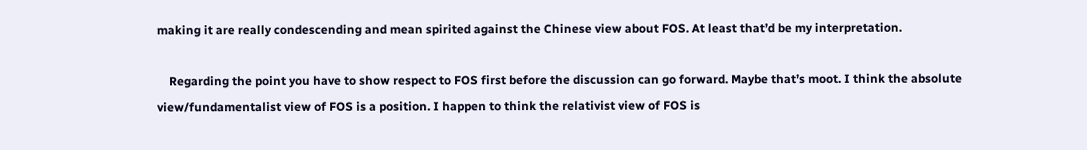making it are really condescending and mean spirited against the Chinese view about FOS. At least that’d be my interpretation.

    Regarding the point you have to show respect to FOS first before the discussion can go forward. Maybe that’s moot. I think the absolute view/fundamentalist view of FOS is a position. I happen to think the relativist view of FOS is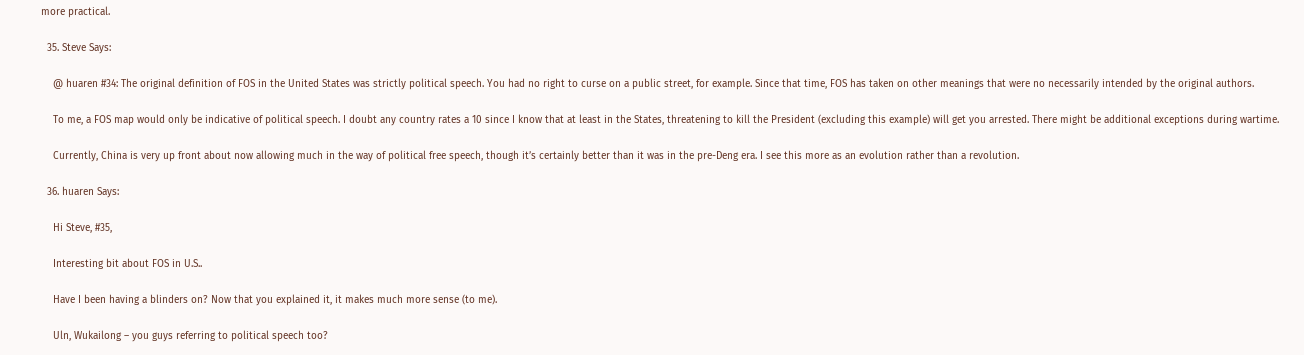more practical.

  35. Steve Says:

    @ huaren #34: The original definition of FOS in the United States was strictly political speech. You had no right to curse on a public street, for example. Since that time, FOS has taken on other meanings that were no necessarily intended by the original authors.

    To me, a FOS map would only be indicative of political speech. I doubt any country rates a 10 since I know that at least in the States, threatening to kill the President (excluding this example) will get you arrested. There might be additional exceptions during wartime.

    Currently, China is very up front about now allowing much in the way of political free speech, though it’s certainly better than it was in the pre-Deng era. I see this more as an evolution rather than a revolution.

  36. huaren Says:

    Hi Steve, #35,

    Interesting bit about FOS in U.S..

    Have I been having a blinders on? Now that you explained it, it makes much more sense (to me).

    Uln, Wukailong – you guys referring to political speech too?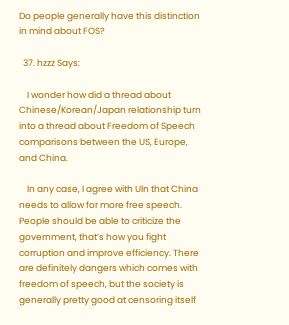Do people generally have this distinction in mind about FOS?

  37. hzzz Says:

    I wonder how did a thread about Chinese/Korean/Japan relationship turn into a thread about Freedom of Speech comparisons between the US, Europe, and China.

    In any case, I agree with Uln that China needs to allow for more free speech. People should be able to criticize the government, that’s how you fight corruption and improve efficiency. There are definitely dangers which comes with freedom of speech, but the society is generally pretty good at censoring itself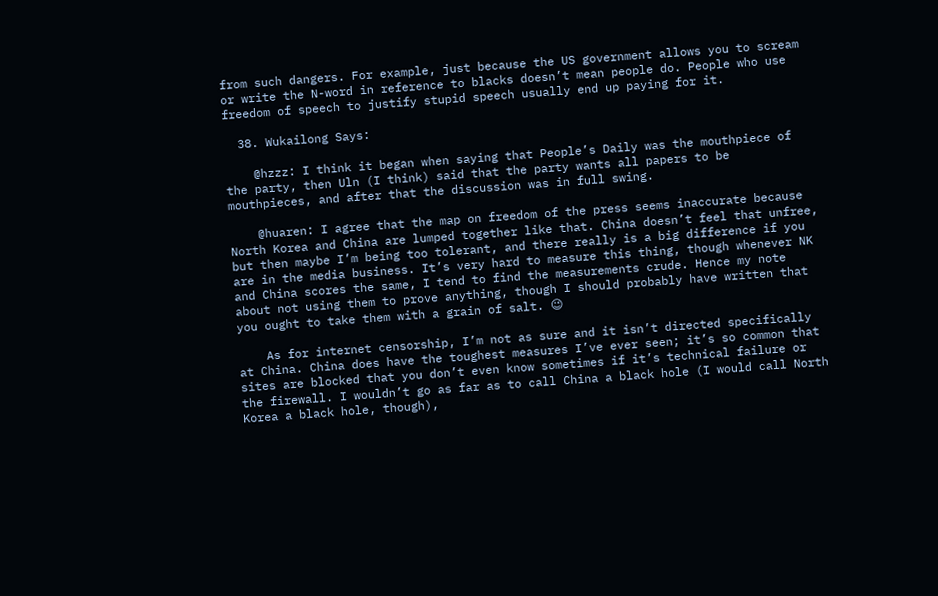from such dangers. For example, just because the US government allows you to scream or write the N-word in reference to blacks doesn’t mean people do. People who use freedom of speech to justify stupid speech usually end up paying for it.

  38. Wukailong Says:

    @hzzz: I think it began when saying that People’s Daily was the mouthpiece of the party, then Uln (I think) said that the party wants all papers to be mouthpieces, and after that the discussion was in full swing.

    @huaren: I agree that the map on freedom of the press seems inaccurate because North Korea and China are lumped together like that. China doesn’t feel that unfree, but then maybe I’m being too tolerant, and there really is a big difference if you are in the media business. It’s very hard to measure this thing, though whenever NK and China scores the same, I tend to find the measurements crude. Hence my note about not using them to prove anything, though I should probably have written that you ought to take them with a grain of salt. 😉

    As for internet censorship, I’m not as sure and it isn’t directed specifically at China. China does have the toughest measures I’ve ever seen; it’s so common that sites are blocked that you don’t even know sometimes if it’s technical failure or the firewall. I wouldn’t go as far as to call China a black hole (I would call North Korea a black hole, though),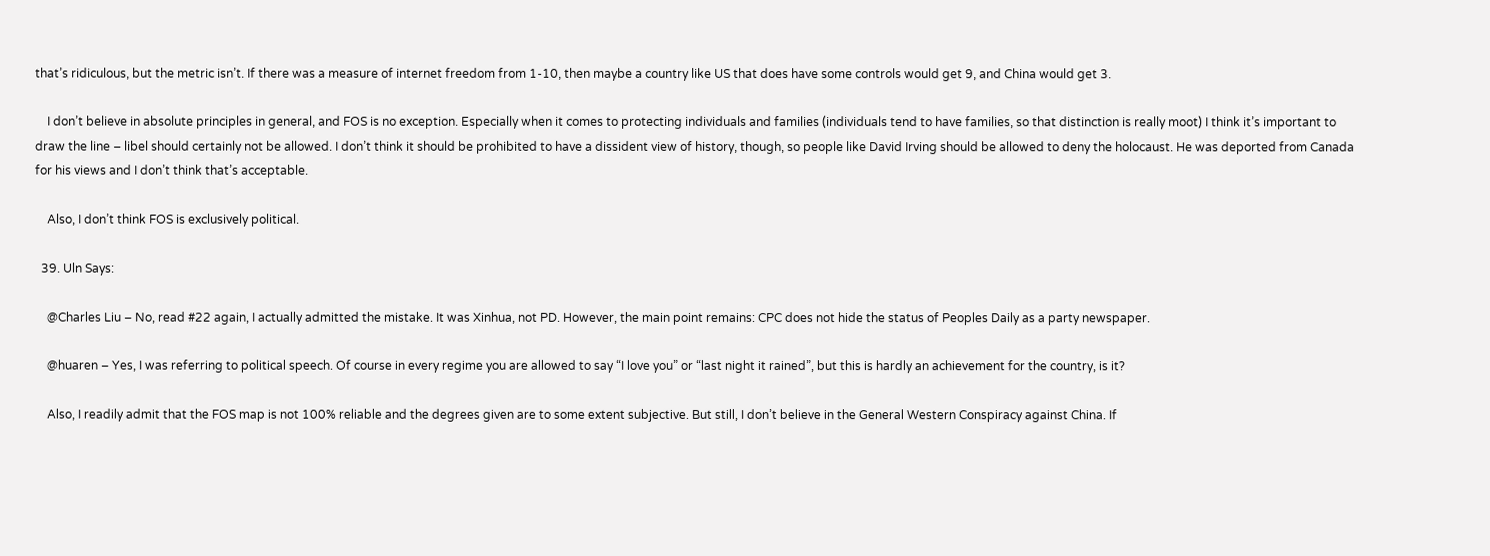that’s ridiculous, but the metric isn’t. If there was a measure of internet freedom from 1-10, then maybe a country like US that does have some controls would get 9, and China would get 3.

    I don’t believe in absolute principles in general, and FOS is no exception. Especially when it comes to protecting individuals and families (individuals tend to have families, so that distinction is really moot) I think it’s important to draw the line – libel should certainly not be allowed. I don’t think it should be prohibited to have a dissident view of history, though, so people like David Irving should be allowed to deny the holocaust. He was deported from Canada for his views and I don’t think that’s acceptable.

    Also, I don’t think FOS is exclusively political.

  39. Uln Says:

    @Charles Liu – No, read #22 again, I actually admitted the mistake. It was Xinhua, not PD. However, the main point remains: CPC does not hide the status of Peoples Daily as a party newspaper.

    @huaren – Yes, I was referring to political speech. Of course in every regime you are allowed to say “I love you” or “last night it rained”, but this is hardly an achievement for the country, is it?

    Also, I readily admit that the FOS map is not 100% reliable and the degrees given are to some extent subjective. But still, I don’t believe in the General Western Conspiracy against China. If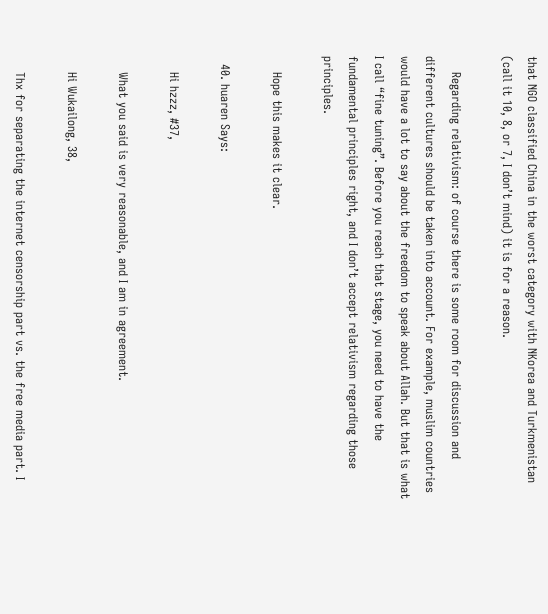that NGO classified China in the worst category with NKorea and Turkmenistan (call it 10, 8, or 7, I don’t mind) it is for a reason.

    Regarding relativism: of course there is some room for discussion and different cultures should be taken into account. For example, muslim countries would have a lot to say about the freedom to speak about Allah. But that is what I call “fine tuning”. Before you reach that stage, you need to have the fundamental principles right, and I don’t accept relativism regarding those principles.

    Hope this makes it clear.

  40. huaren Says:

    Hi hzzz, #37,

    What you said is very reasonable, and I am in agreement.

    Hi Wukailong, 38,

    Thx for separating the internet censorship part vs. the free media part. I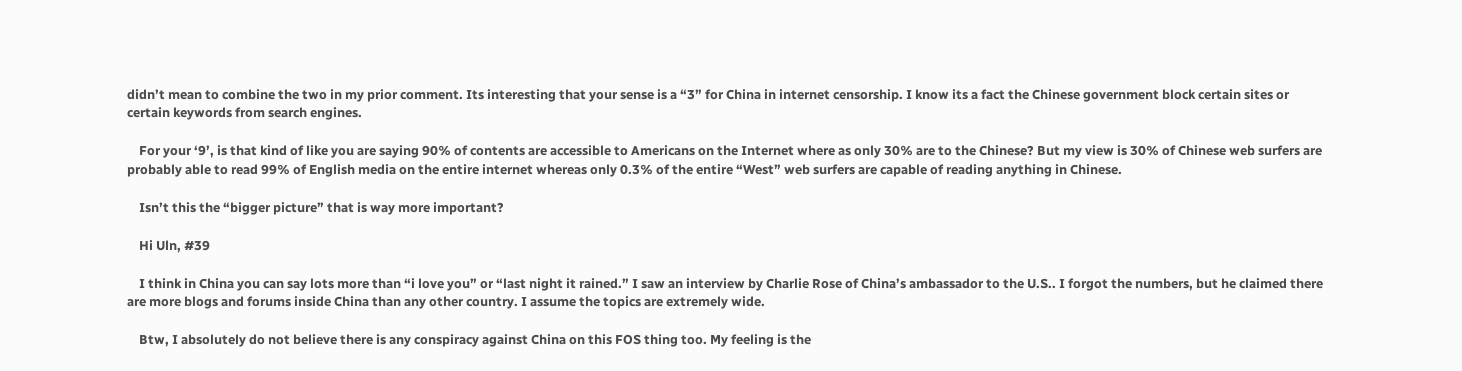didn’t mean to combine the two in my prior comment. Its interesting that your sense is a “3” for China in internet censorship. I know its a fact the Chinese government block certain sites or certain keywords from search engines.

    For your ‘9’, is that kind of like you are saying 90% of contents are accessible to Americans on the Internet where as only 30% are to the Chinese? But my view is 30% of Chinese web surfers are probably able to read 99% of English media on the entire internet whereas only 0.3% of the entire “West” web surfers are capable of reading anything in Chinese.

    Isn’t this the “bigger picture” that is way more important?

    Hi Uln, #39

    I think in China you can say lots more than “i love you” or “last night it rained.” I saw an interview by Charlie Rose of China’s ambassador to the U.S.. I forgot the numbers, but he claimed there are more blogs and forums inside China than any other country. I assume the topics are extremely wide.

    Btw, I absolutely do not believe there is any conspiracy against China on this FOS thing too. My feeling is the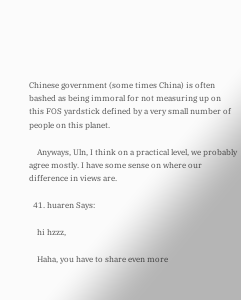Chinese government (some times China) is often bashed as being immoral for not measuring up on this FOS yardstick defined by a very small number of people on this planet.

    Anyways, Uln, I think on a practical level, we probably agree mostly. I have some sense on where our difference in views are.

  41. huaren Says:

    hi hzzz,

    Haha, you have to share even more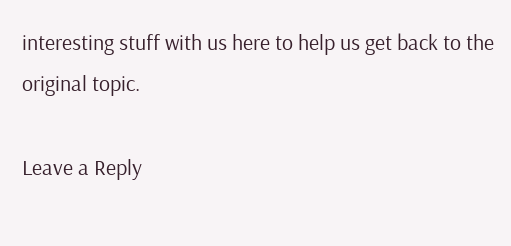interesting stuff with us here to help us get back to the original topic.

Leave a Reply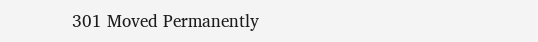301 Moved Permanently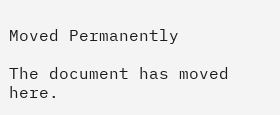Moved Permanently

The document has moved here.